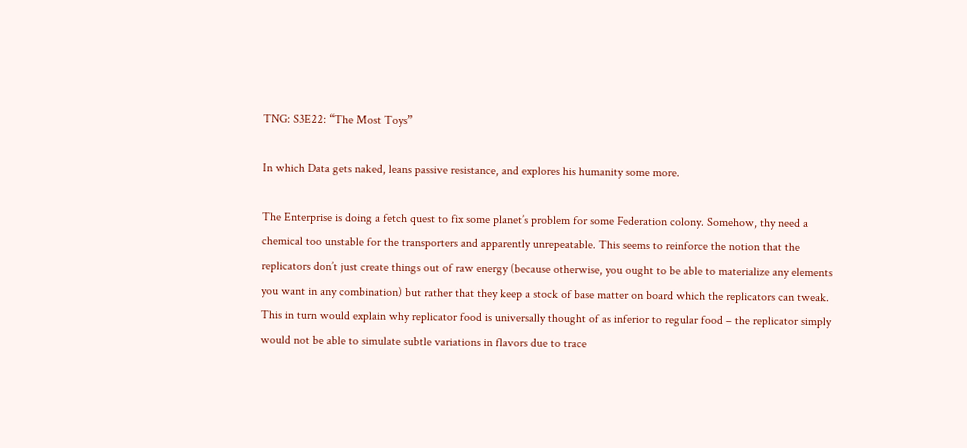TNG: S3E22: “The Most Toys”

In which Data gets naked, leans passive resistance, and explores his humanity some more.

The Enterprise is doing a fetch quest to fix some planet’s problem for some Federation colony. Somehow, thy need a chemical too unstable for the transporters and apparently unrepeatable. This seems to reinforce the notion that the replicators don’t just create things out of raw energy (because otherwise, you ought to be able to materialize any elements you want in any combination) but rather that they keep a stock of base matter on board which the replicators can tweak. This in turn would explain why replicator food is universally thought of as inferior to regular food – the replicator simply would not be able to simulate subtle variations in flavors due to trace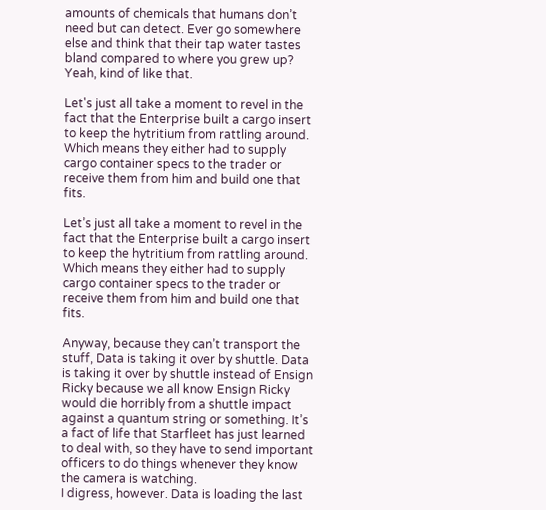amounts of chemicals that humans don’t need but can detect. Ever go somewhere else and think that their tap water tastes bland compared to where you grew up? Yeah, kind of like that.

Let's just all take a moment to revel in the fact that the Enterprise built a cargo insert to keep the hytritium from rattling around. Which means they either had to supply cargo container specs to the trader or receive them from him and build one that fits.

Let’s just all take a moment to revel in the fact that the Enterprise built a cargo insert to keep the hytritium from rattling around. Which means they either had to supply cargo container specs to the trader or receive them from him and build one that fits.

Anyway, because they can’t transport the stuff, Data is taking it over by shuttle. Data is taking it over by shuttle instead of Ensign Ricky because we all know Ensign Ricky would die horribly from a shuttle impact against a quantum string or something. It’s a fact of life that Starfleet has just learned to deal with, so they have to send important officers to do things whenever they know the camera is watching.
I digress, however. Data is loading the last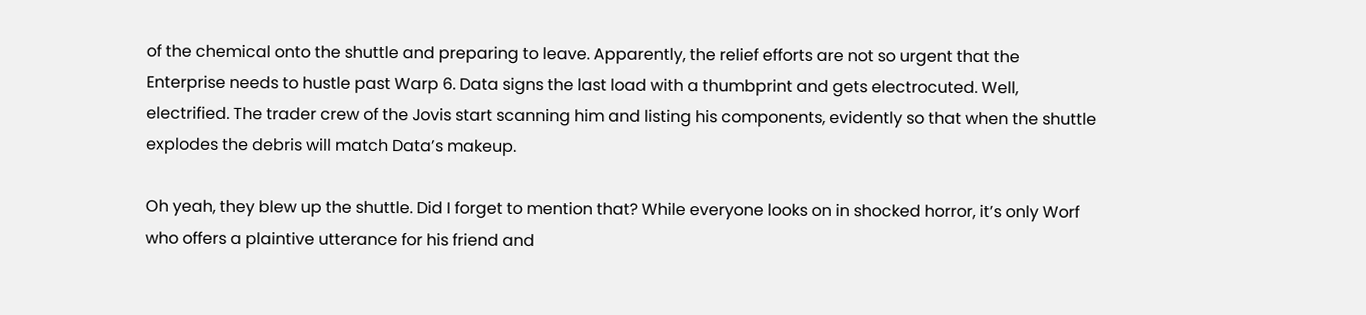of the chemical onto the shuttle and preparing to leave. Apparently, the relief efforts are not so urgent that the Enterprise needs to hustle past Warp 6. Data signs the last load with a thumbprint and gets electrocuted. Well, electrified. The trader crew of the Jovis start scanning him and listing his components, evidently so that when the shuttle explodes the debris will match Data’s makeup.

Oh yeah, they blew up the shuttle. Did I forget to mention that? While everyone looks on in shocked horror, it’s only Worf who offers a plaintive utterance for his friend and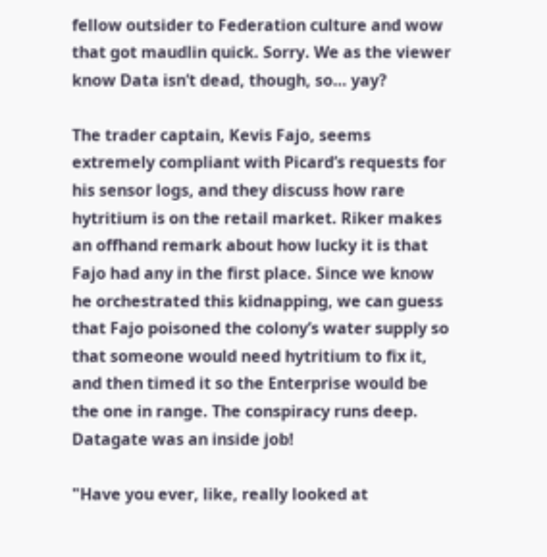fellow outsider to Federation culture and wow that got maudlin quick. Sorry. We as the viewer know Data isn’t dead, though, so… yay?

The trader captain, Kevis Fajo, seems extremely compliant with Picard’s requests for his sensor logs, and they discuss how rare hytritium is on the retail market. Riker makes an offhand remark about how lucky it is that Fajo had any in the first place. Since we know he orchestrated this kidnapping, we can guess that Fajo poisoned the colony’s water supply so that someone would need hytritium to fix it, and then timed it so the Enterprise would be the one in range. The conspiracy runs deep. Datagate was an inside job!

"Have you ever, like, really looked at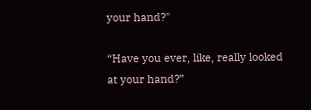your hand?"

“Have you ever, like, really looked at your hand?”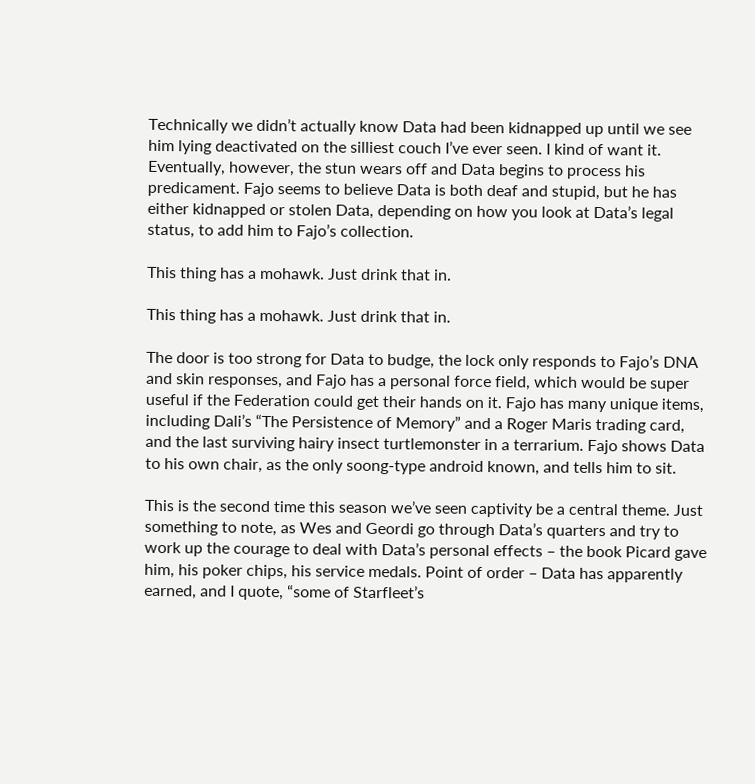Technically we didn’t actually know Data had been kidnapped up until we see him lying deactivated on the silliest couch I’ve ever seen. I kind of want it. Eventually, however, the stun wears off and Data begins to process his predicament. Fajo seems to believe Data is both deaf and stupid, but he has either kidnapped or stolen Data, depending on how you look at Data’s legal status, to add him to Fajo’s collection.

This thing has a mohawk. Just drink that in.

This thing has a mohawk. Just drink that in.

The door is too strong for Data to budge, the lock only responds to Fajo’s DNA and skin responses, and Fajo has a personal force field, which would be super useful if the Federation could get their hands on it. Fajo has many unique items, including Dali’s “The Persistence of Memory” and a Roger Maris trading card, and the last surviving hairy insect turtlemonster in a terrarium. Fajo shows Data to his own chair, as the only soong-type android known, and tells him to sit.

This is the second time this season we’ve seen captivity be a central theme. Just something to note, as Wes and Geordi go through Data’s quarters and try to work up the courage to deal with Data’s personal effects – the book Picard gave him, his poker chips, his service medals. Point of order – Data has apparently earned, and I quote, “some of Starfleet’s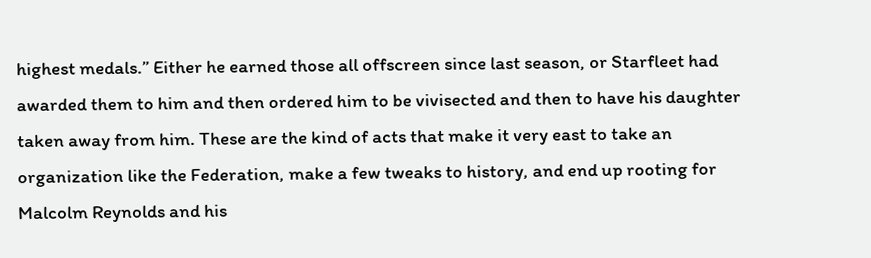highest medals.” Either he earned those all offscreen since last season, or Starfleet had awarded them to him and then ordered him to be vivisected and then to have his daughter taken away from him. These are the kind of acts that make it very east to take an organization like the Federation, make a few tweaks to history, and end up rooting for Malcolm Reynolds and his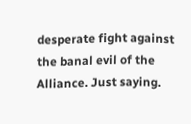desperate fight against the banal evil of the Alliance. Just saying.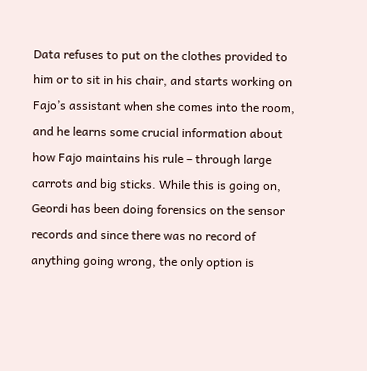Data refuses to put on the clothes provided to him or to sit in his chair, and starts working on Fajo’s assistant when she comes into the room, and he learns some crucial information about how Fajo maintains his rule – through large carrots and big sticks. While this is going on, Geordi has been doing forensics on the sensor records and since there was no record of anything going wrong, the only option is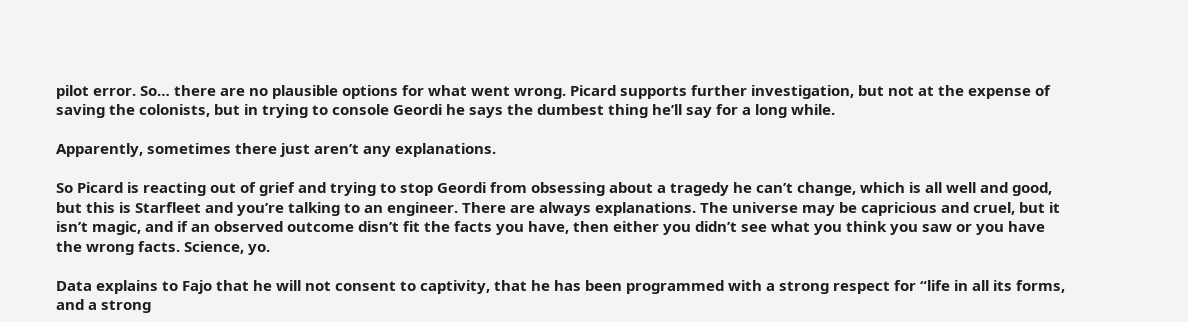pilot error. So… there are no plausible options for what went wrong. Picard supports further investigation, but not at the expense of saving the colonists, but in trying to console Geordi he says the dumbest thing he’ll say for a long while.

Apparently, sometimes there just aren’t any explanations.

So Picard is reacting out of grief and trying to stop Geordi from obsessing about a tragedy he can’t change, which is all well and good, but this is Starfleet and you’re talking to an engineer. There are always explanations. The universe may be capricious and cruel, but it isn’t magic, and if an observed outcome disn’t fit the facts you have, then either you didn’t see what you think you saw or you have the wrong facts. Science, yo.

Data explains to Fajo that he will not consent to captivity, that he has been programmed with a strong respect for “life in all its forms, and a strong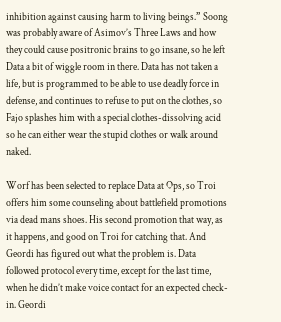inhibition against causing harm to living beings.” Soong was probably aware of Asimov’s Three Laws and how they could cause positronic brains to go insane, so he left Data a bit of wiggle room in there. Data has not taken a life, but is programmed to be able to use deadly force in defense, and continues to refuse to put on the clothes, so Fajo splashes him with a special clothes-dissolving acid so he can either wear the stupid clothes or walk around naked.

Worf has been selected to replace Data at Ops, so Troi offers him some counseling about battlefield promotions via dead mans shoes. His second promotion that way, as it happens, and good on Troi for catching that. And Geordi has figured out what the problem is. Data followed protocol every time, except for the last time, when he didn’t make voice contact for an expected check-in. Geordi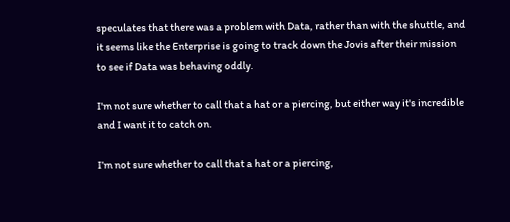speculates that there was a problem with Data, rather than with the shuttle, and it seems like the Enterprise is going to track down the Jovis after their mission to see if Data was behaving oddly.

I'm not sure whether to call that a hat or a piercing, but either way it's incredible and I want it to catch on.

I’m not sure whether to call that a hat or a piercing,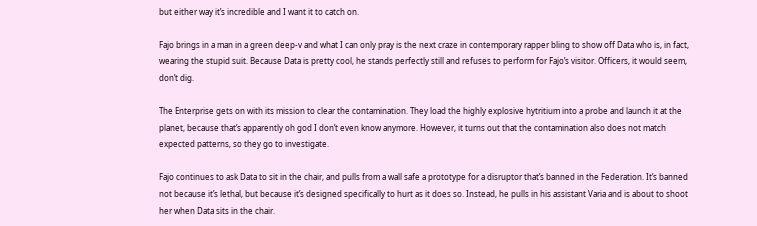but either way it’s incredible and I want it to catch on.

Fajo brings in a man in a green deep-v and what I can only pray is the next craze in contemporary rapper bling to show off Data who is, in fact, wearing the stupid suit. Because Data is pretty cool, he stands perfectly still and refuses to perform for Fajo’s visitor. Officers, it would seem, don’t dig.

The Enterprise gets on with its mission to clear the contamination. They load the highly explosive hytritium into a probe and launch it at the planet, because that’s apparently oh god I don’t even know anymore. However, it turns out that the contamination also does not match expected patterns, so they go to investigate.

Fajo continues to ask Data to sit in the chair, and pulls from a wall safe a prototype for a disruptor that’s banned in the Federation. It’s banned not because it’s lethal, but because it’s designed specifically to hurt as it does so. Instead, he pulls in his assistant Varia and is about to shoot her when Data sits in the chair.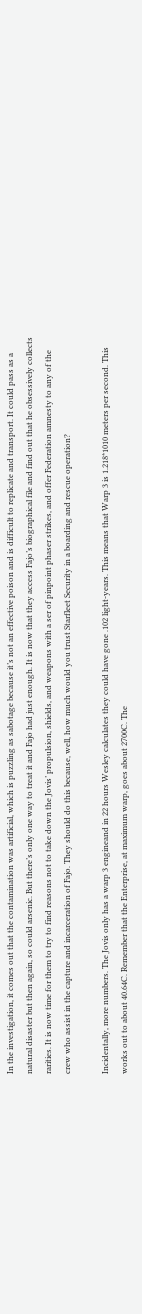In the investigation, it comes out that the contamination was artificial, which is puzzling as sabotage because it’s not an effective poison and is difficult to replicate and transport. It could pass as a natural disaster but then again, so could arsenic. But there’s only one way to treat it and Fajo had just enough. It is now that they access Fajo’s biographical file and find out that he obsessively collects rarities. It is now time for them to try to find reasons not to take down the Jovis’ propulsion, shields, and weapons with a ser of pinpoint phaser strikes, and offer Federation amnesty to any of the crew who assist in the capture and incarceration of Fajo. They should do this because, well, how much would you trust Starfleet Security in a boarding and rescue operation?

Incidentally, more numbers. The Jovis only has a warp 3 engineand in 22 hours Wesley calculates they could have gone .102 light-years. This means that Warp 3 is 1.218*1010 meters per second. This works out to about 40.64C. Remember that the Enterprise, at maximum warp, goes about 2700C. The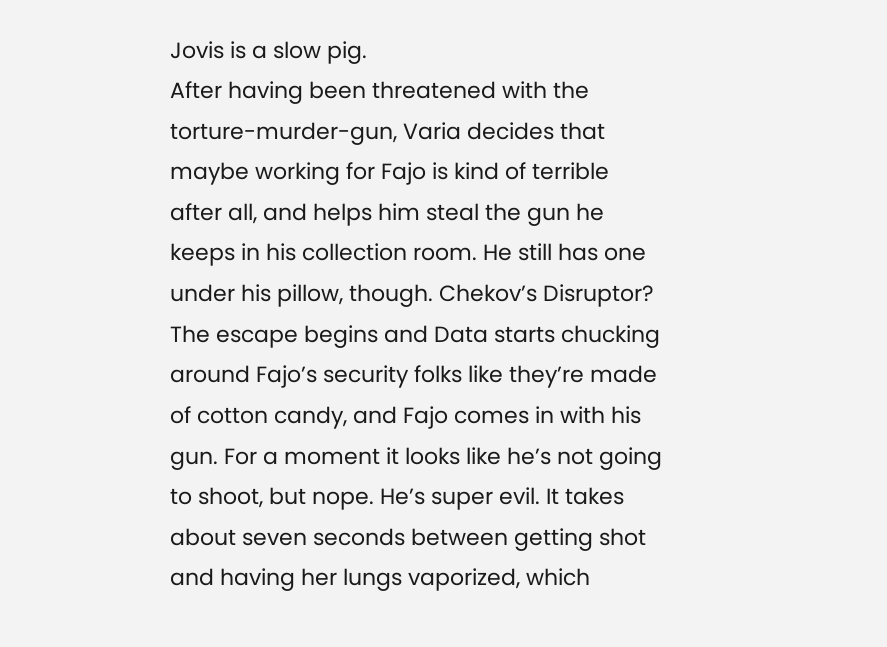Jovis is a slow pig.
After having been threatened with the torture-murder-gun, Varia decides that maybe working for Fajo is kind of terrible after all, and helps him steal the gun he keeps in his collection room. He still has one under his pillow, though. Chekov’s Disruptor? The escape begins and Data starts chucking around Fajo’s security folks like they’re made of cotton candy, and Fajo comes in with his gun. For a moment it looks like he’s not going to shoot, but nope. He’s super evil. It takes about seven seconds between getting shot and having her lungs vaporized, which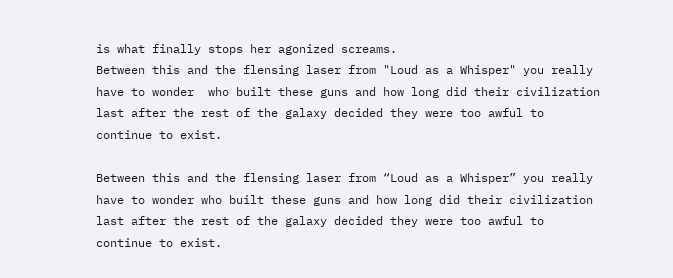is what finally stops her agonized screams.
Between this and the flensing laser from "Loud as a Whisper" you really have to wonder  who built these guns and how long did their civilization last after the rest of the galaxy decided they were too awful to continue to exist.

Between this and the flensing laser from “Loud as a Whisper” you really have to wonder who built these guns and how long did their civilization last after the rest of the galaxy decided they were too awful to continue to exist.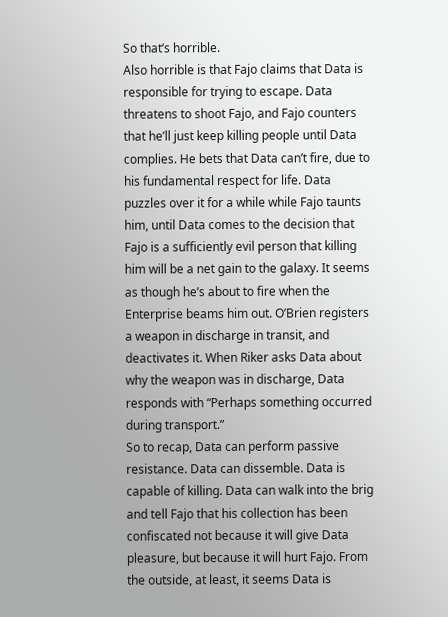So that’s horrible.
Also horrible is that Fajo claims that Data is responsible for trying to escape. Data threatens to shoot Fajo, and Fajo counters that he’ll just keep killing people until Data complies. He bets that Data can’t fire, due to his fundamental respect for life. Data puzzles over it for a while while Fajo taunts him, until Data comes to the decision that Fajo is a sufficiently evil person that killing him will be a net gain to the galaxy. It seems as though he’s about to fire when the Enterprise beams him out. O’Brien registers a weapon in discharge in transit, and deactivates it. When Riker asks Data about why the weapon was in discharge, Data responds with “Perhaps something occurred during transport.”
So to recap, Data can perform passive resistance. Data can dissemble. Data is capable of killing. Data can walk into the brig and tell Fajo that his collection has been confiscated not because it will give Data pleasure, but because it will hurt Fajo. From the outside, at least, it seems Data is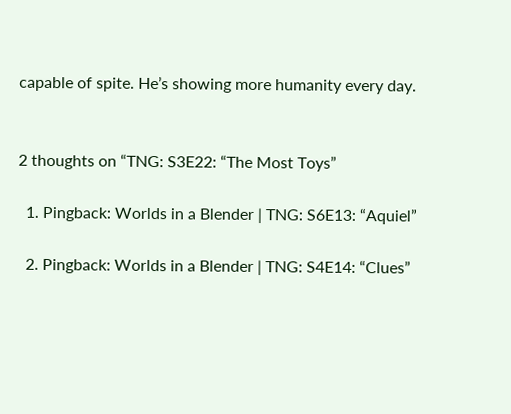capable of spite. He’s showing more humanity every day.


2 thoughts on “TNG: S3E22: “The Most Toys”

  1. Pingback: Worlds in a Blender | TNG: S6E13: “Aquiel”

  2. Pingback: Worlds in a Blender | TNG: S4E14: “Clues”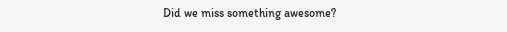Did we miss something awesome?